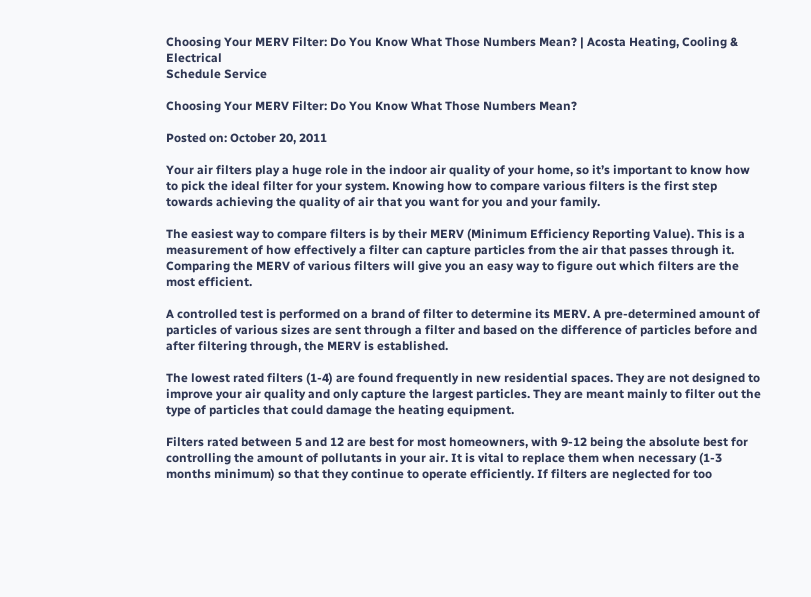Choosing Your MERV Filter: Do You Know What Those Numbers Mean? | Acosta Heating, Cooling & Electrical
Schedule Service

Choosing Your MERV Filter: Do You Know What Those Numbers Mean?

Posted on: October 20, 2011

Your air filters play a huge role in the indoor air quality of your home, so it’s important to know how to pick the ideal filter for your system. Knowing how to compare various filters is the first step towards achieving the quality of air that you want for you and your family.

The easiest way to compare filters is by their MERV (Minimum Efficiency Reporting Value). This is a measurement of how effectively a filter can capture particles from the air that passes through it. Comparing the MERV of various filters will give you an easy way to figure out which filters are the most efficient.

A controlled test is performed on a brand of filter to determine its MERV. A pre-determined amount of particles of various sizes are sent through a filter and based on the difference of particles before and after filtering through, the MERV is established.

The lowest rated filters (1-4) are found frequently in new residential spaces. They are not designed to improve your air quality and only capture the largest particles. They are meant mainly to filter out the type of particles that could damage the heating equipment.

Filters rated between 5 and 12 are best for most homeowners, with 9-12 being the absolute best for controlling the amount of pollutants in your air. It is vital to replace them when necessary (1-3 months minimum) so that they continue to operate efficiently. If filters are neglected for too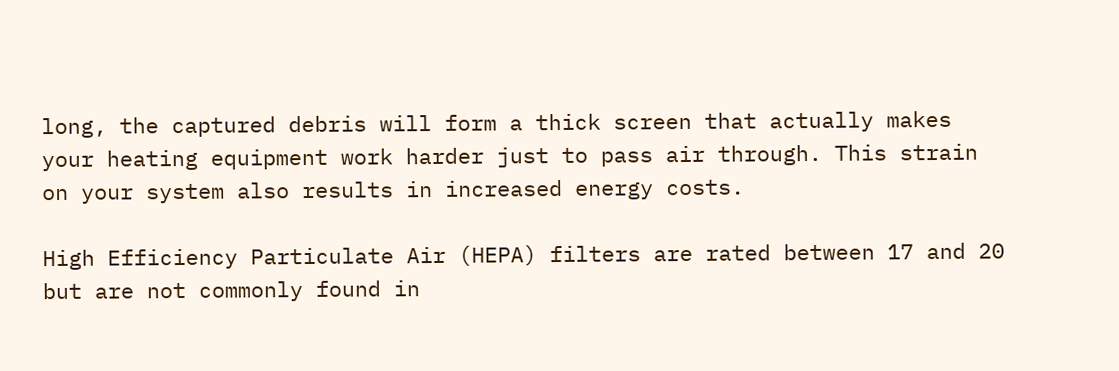long, the captured debris will form a thick screen that actually makes your heating equipment work harder just to pass air through. This strain on your system also results in increased energy costs.

High Efficiency Particulate Air (HEPA) filters are rated between 17 and 20 but are not commonly found in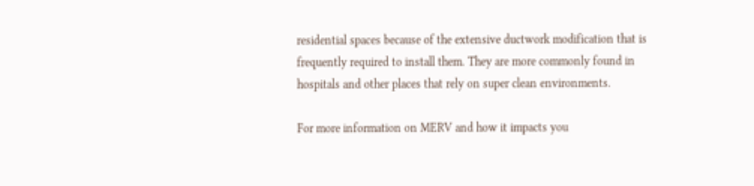residential spaces because of the extensive ductwork modification that is frequently required to install them. They are more commonly found in hospitals and other places that rely on super clean environments.

For more information on MERV and how it impacts you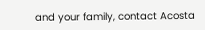and your family, contact Acosta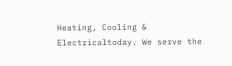Heating, Cooling & Electricaltoday. We serve the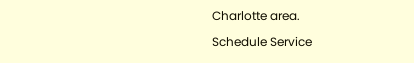Charlotte area.

Schedule Service